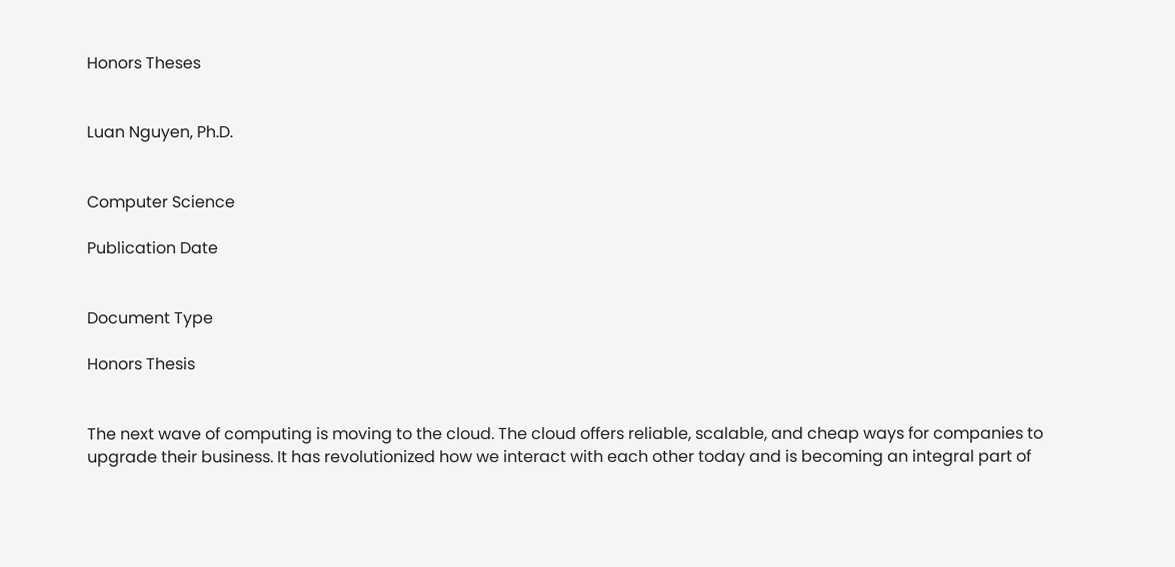Honors Theses


Luan Nguyen, Ph.D.


Computer Science

Publication Date


Document Type

Honors Thesis


The next wave of computing is moving to the cloud. The cloud offers reliable, scalable, and cheap ways for companies to upgrade their business. It has revolutionized how we interact with each other today and is becoming an integral part of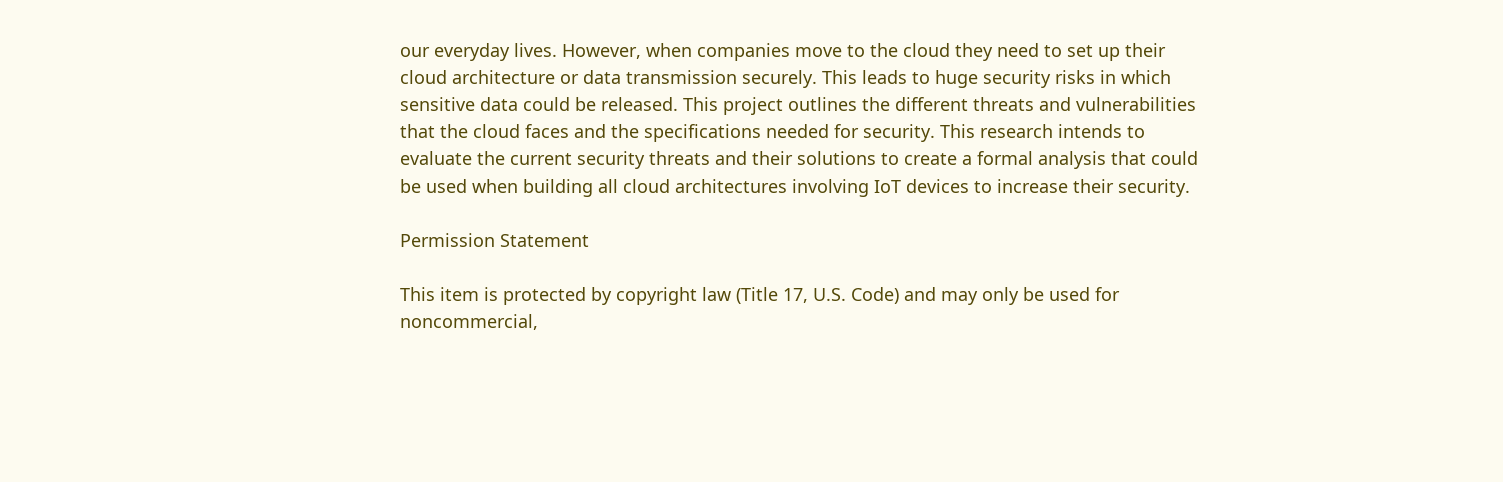our everyday lives. However, when companies move to the cloud they need to set up their cloud architecture or data transmission securely. This leads to huge security risks in which sensitive data could be released. This project outlines the different threats and vulnerabilities that the cloud faces and the specifications needed for security. This research intends to evaluate the current security threats and their solutions to create a formal analysis that could be used when building all cloud architectures involving IoT devices to increase their security.

Permission Statement

This item is protected by copyright law (Title 17, U.S. Code) and may only be used for noncommercial,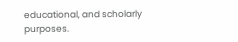educational, and scholarly purposes.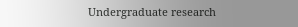Undergraduate research